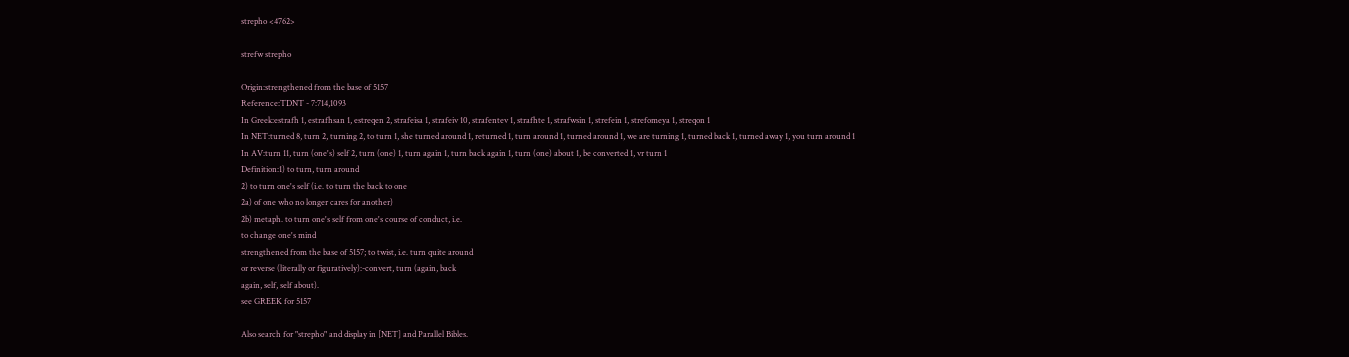strepho <4762>

strefw strepho

Origin:strengthened from the base of 5157
Reference:TDNT - 7:714,1093
In Greek:estrafh 1, estrafhsan 1, estreqen 2, strafeisa 1, strafeiv 10, strafentev 1, strafhte 1, strafwsin 1, strefein 1, strefomeya 1, streqon 1
In NET:turned 8, turn 2, turning 2, to turn 1, she turned around 1, returned 1, turn around 1, turned around 1, we are turning 1, turned back 1, turned away 1, you turn around 1
In AV:turn 11, turn (one's) self 2, turn (one) 1, turn again 1, turn back again 1, turn (one) about 1, be converted 1, vr turn 1
Definition:1) to turn, turn around
2) to turn one's self (i.e. to turn the back to one
2a) of one who no longer cares for another)
2b) metaph. to turn one's self from one's course of conduct, i.e.
to change one's mind
strengthened from the base of 5157; to twist, i.e. turn quite around
or reverse (literally or figuratively):-convert, turn (again, back
again, self, self about).
see GREEK for 5157

Also search for "strepho" and display in [NET] and Parallel Bibles.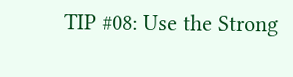TIP #08: Use the Strong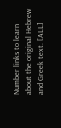Number links to learn about the original Hebrew and Greek text. [ALL]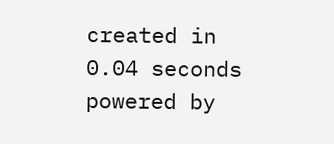created in 0.04 seconds
powered by